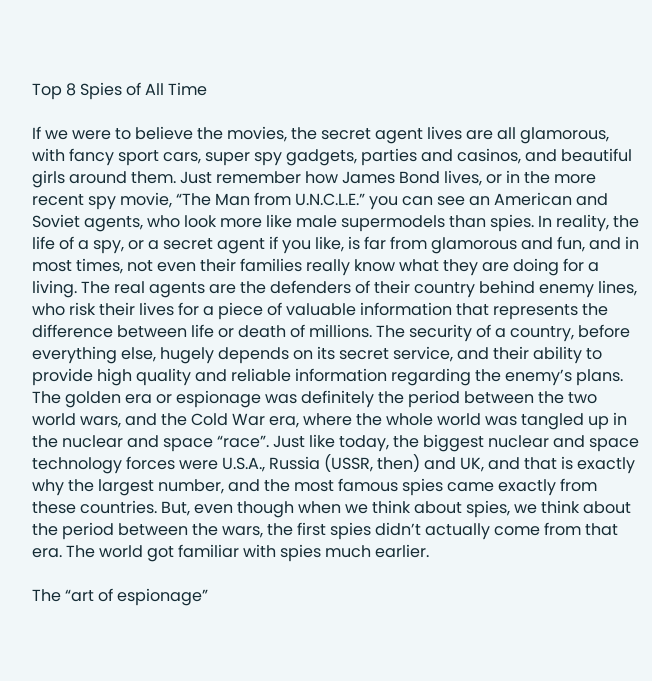Top 8 Spies of All Time

If we were to believe the movies, the secret agent lives are all glamorous, with fancy sport cars, super spy gadgets, parties and casinos, and beautiful girls around them. Just remember how James Bond lives, or in the more recent spy movie, “The Man from U.N.C.L.E.” you can see an American and Soviet agents, who look more like male supermodels than spies. In reality, the life of a spy, or a secret agent if you like, is far from glamorous and fun, and in most times, not even their families really know what they are doing for a living. The real agents are the defenders of their country behind enemy lines, who risk their lives for a piece of valuable information that represents the difference between life or death of millions. The security of a country, before everything else, hugely depends on its secret service, and their ability to provide high quality and reliable information regarding the enemy’s plans.
The golden era or espionage was definitely the period between the two world wars, and the Cold War era, where the whole world was tangled up in the nuclear and space “race”. Just like today, the biggest nuclear and space technology forces were U.S.A., Russia (USSR, then) and UK, and that is exactly why the largest number, and the most famous spies came exactly from these countries. But, even though when we think about spies, we think about the period between the wars, the first spies didn’t actually come from that era. The world got familiar with spies much earlier.

The “art of espionage”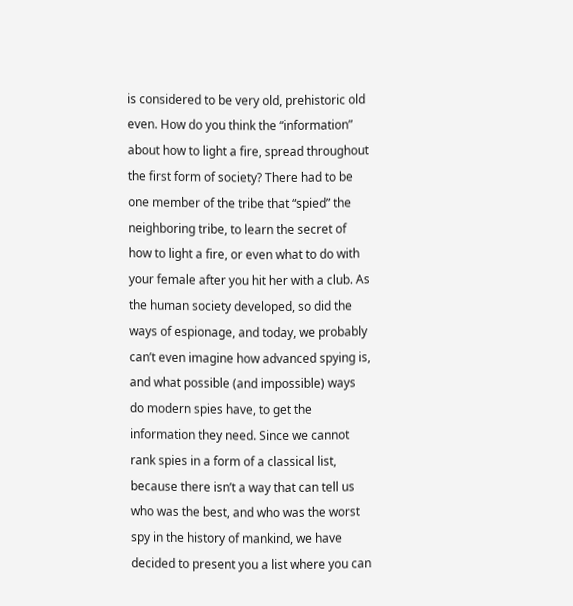is considered to be very old, prehistoric old even. How do you think the “information” about how to light a fire, spread throughout the first form of society? There had to be one member of the tribe that “spied” the neighboring tribe, to learn the secret of how to light a fire, or even what to do with your female after you hit her with a club. As the human society developed, so did the ways of espionage, and today, we probably can’t even imagine how advanced spying is, and what possible (and impossible) ways do modern spies have, to get the information they need. Since we cannot rank spies in a form of a classical list, because there isn’t a way that can tell us who was the best, and who was the worst spy in the history of mankind, we have decided to present you a list where you can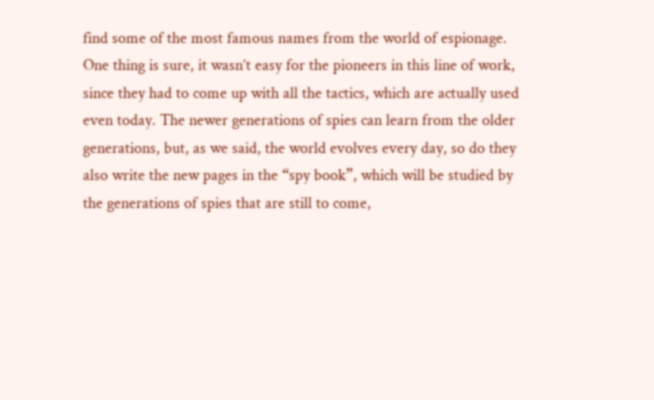find some of the most famous names from the world of espionage. One thing is sure, it wasn’t easy for the pioneers in this line of work, since they had to come up with all the tactics, which are actually used even today. The newer generations of spies can learn from the older generations, but, as we said, the world evolves every day, so do they also write the new pages in the “spy book”, which will be studied by the generations of spies that are still to come,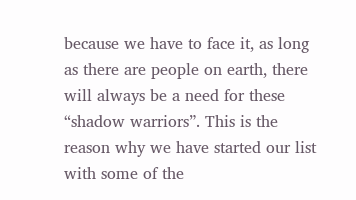because we have to face it, as long as there are people on earth, there will always be a need for these “shadow warriors”. This is the reason why we have started our list with some of the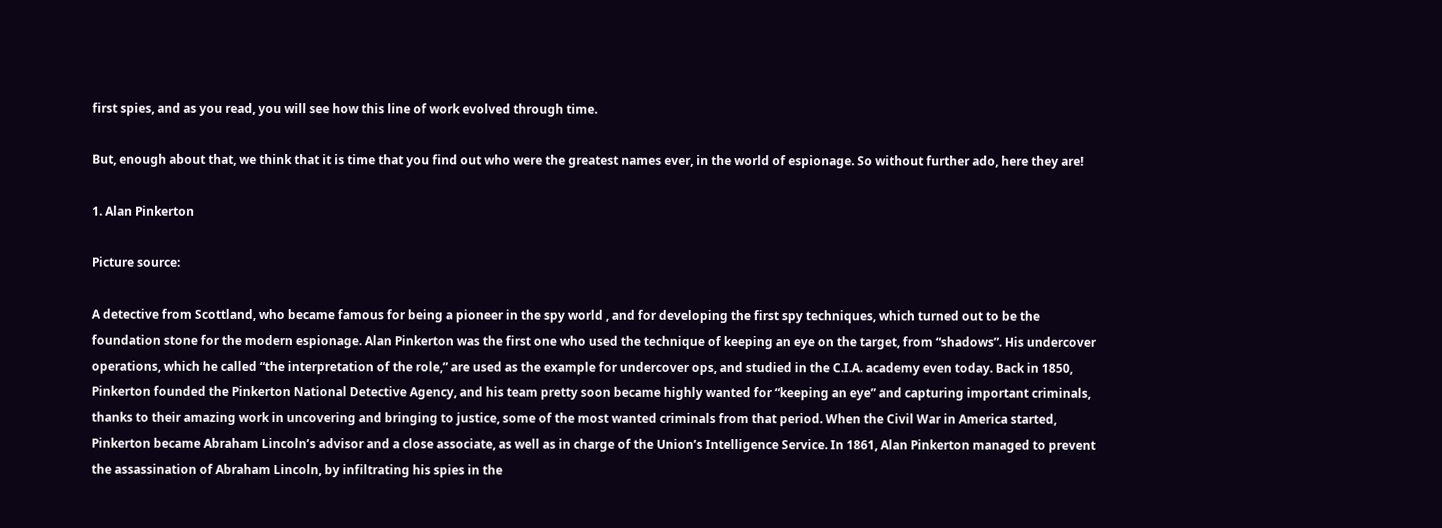first spies, and as you read, you will see how this line of work evolved through time.

But, enough about that, we think that it is time that you find out who were the greatest names ever, in the world of espionage. So without further ado, here they are!

1. Alan Pinkerton

Picture source:

A detective from Scottland, who became famous for being a pioneer in the spy world , and for developing the first spy techniques, which turned out to be the foundation stone for the modern espionage. Alan Pinkerton was the first one who used the technique of keeping an eye on the target, from “shadows”. His undercover operations, which he called “the interpretation of the role,” are used as the example for undercover ops, and studied in the C.I.A. academy even today. Back in 1850, Pinkerton founded the Pinkerton National Detective Agency, and his team pretty soon became highly wanted for “keeping an eye” and capturing important criminals, thanks to their amazing work in uncovering and bringing to justice, some of the most wanted criminals from that period. When the Civil War in America started, Pinkerton became Abraham Lincoln’s advisor and a close associate, as well as in charge of the Union’s Intelligence Service. In 1861, Alan Pinkerton managed to prevent the assassination of Abraham Lincoln, by infiltrating his spies in the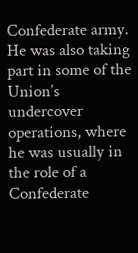Confederate army. He was also taking part in some of the Union’s undercover operations, where he was usually in the role of a Confederate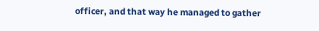officer, and that way he managed to gather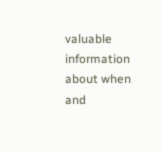valuable information about when and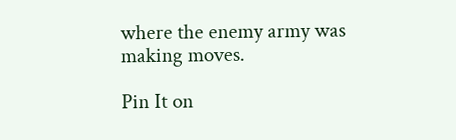where the enemy army was making moves.

Pin It on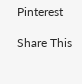Pinterest

Share This